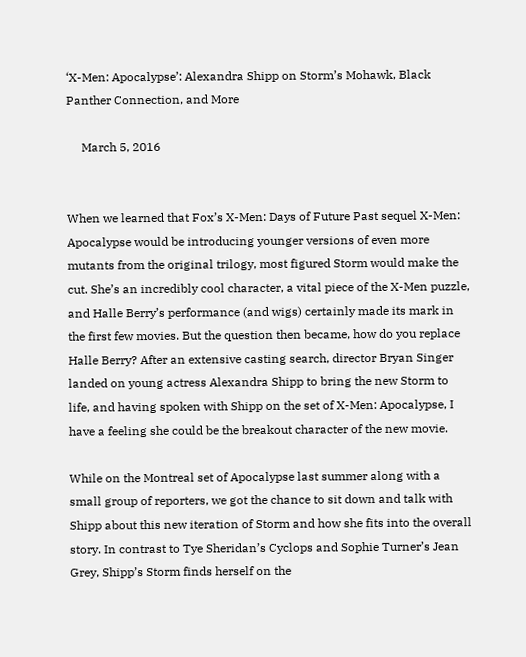‘X-Men: Apocalypse’: Alexandra Shipp on Storm’s Mohawk, Black Panther Connection, and More

     March 5, 2016


When we learned that Fox’s X-Men: Days of Future Past sequel X-Men: Apocalypse would be introducing younger versions of even more mutants from the original trilogy, most figured Storm would make the cut. She’s an incredibly cool character, a vital piece of the X-Men puzzle, and Halle Berry’s performance (and wigs) certainly made its mark in the first few movies. But the question then became, how do you replace Halle Berry? After an extensive casting search, director Bryan Singer landed on young actress Alexandra Shipp to bring the new Storm to life, and having spoken with Shipp on the set of X-Men: Apocalypse, I have a feeling she could be the breakout character of the new movie.

While on the Montreal set of Apocalypse last summer along with a small group of reporters, we got the chance to sit down and talk with Shipp about this new iteration of Storm and how she fits into the overall story. In contrast to Tye Sheridan’s Cyclops and Sophie Turner’s Jean Grey, Shipp’s Storm finds herself on the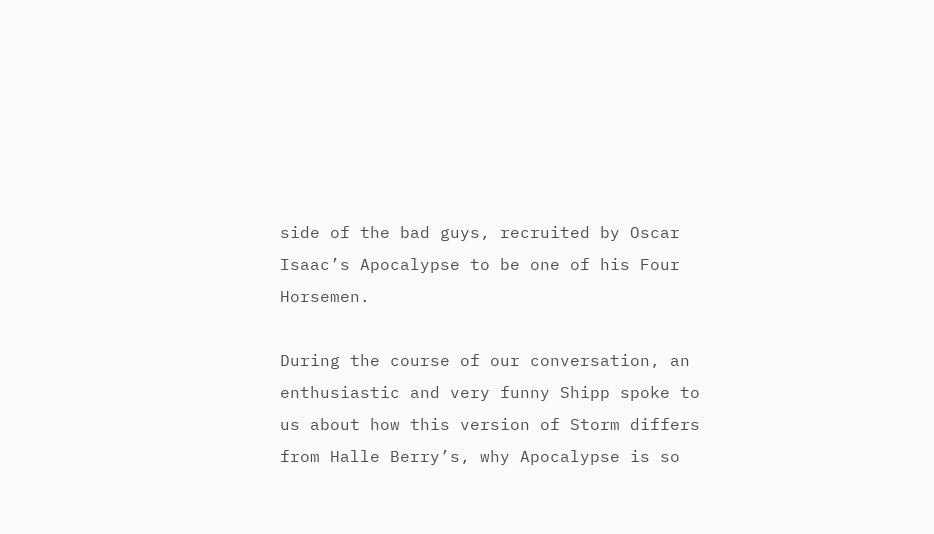side of the bad guys, recruited by Oscar Isaac’s Apocalypse to be one of his Four Horsemen.

During the course of our conversation, an enthusiastic and very funny Shipp spoke to us about how this version of Storm differs from Halle Berry’s, why Apocalypse is so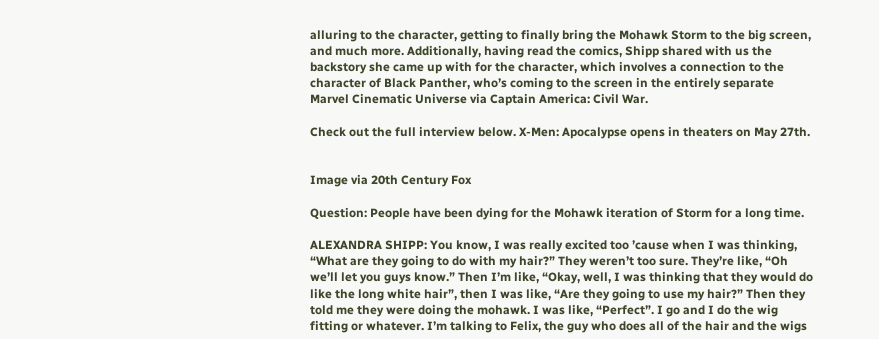alluring to the character, getting to finally bring the Mohawk Storm to the big screen, and much more. Additionally, having read the comics, Shipp shared with us the backstory she came up with for the character, which involves a connection to the character of Black Panther, who’s coming to the screen in the entirely separate Marvel Cinematic Universe via Captain America: Civil War.

Check out the full interview below. X-Men: Apocalypse opens in theaters on May 27th.


Image via 20th Century Fox

Question: People have been dying for the Mohawk iteration of Storm for a long time.

ALEXANDRA SHIPP: You know, I was really excited too ’cause when I was thinking, “What are they going to do with my hair?” They weren’t too sure. They’re like, “Oh we’ll let you guys know.” Then I’m like, “Okay, well, I was thinking that they would do like the long white hair”, then I was like, “Are they going to use my hair?” Then they told me they were doing the mohawk. I was like, “Perfect”. I go and I do the wig fitting or whatever. I’m talking to Felix, the guy who does all of the hair and the wigs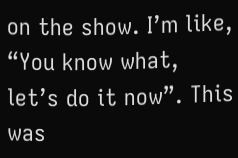on the show. I’m like, “You know what, let’s do it now”. This was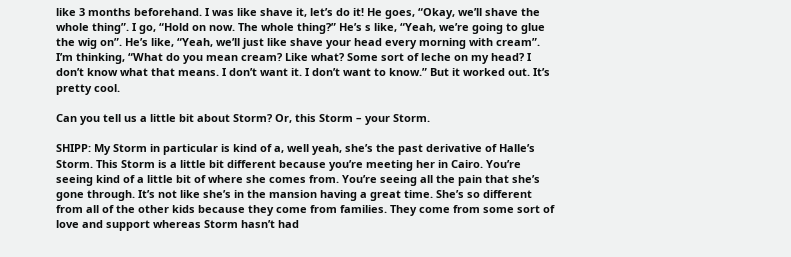like 3 months beforehand. I was like shave it, let’s do it! He goes, “Okay, we’ll shave the whole thing”. I go, “Hold on now. The whole thing?” He’s s like, “Yeah, we’re going to glue the wig on”. He’s like, “Yeah, we’ll just like shave your head every morning with cream”. I’m thinking, “What do you mean cream? Like what? Some sort of leche on my head? I don’t know what that means. I don’t want it. I don’t want to know.” But it worked out. It’s pretty cool.

Can you tell us a little bit about Storm? Or, this Storm – your Storm.

SHIPP: My Storm in particular is kind of a, well yeah, she’s the past derivative of Halle’s Storm. This Storm is a little bit different because you’re meeting her in Cairo. You’re seeing kind of a little bit of where she comes from. You’re seeing all the pain that she’s gone through. It’s not like she’s in the mansion having a great time. She’s so different from all of the other kids because they come from families. They come from some sort of love and support whereas Storm hasn’t had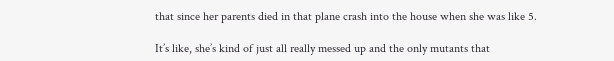that since her parents died in that plane crash into the house when she was like 5.

It’s like, she’s kind of just all really messed up and the only mutants that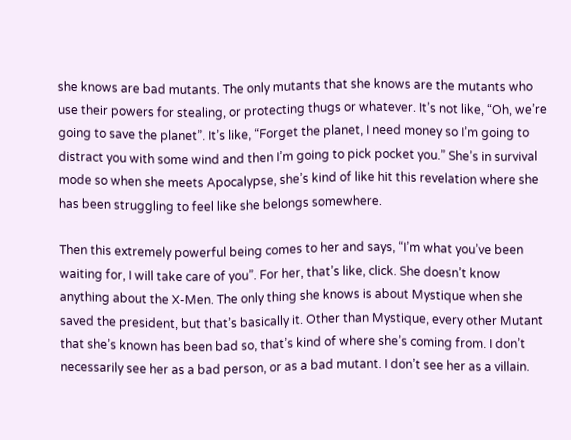she knows are bad mutants. The only mutants that she knows are the mutants who use their powers for stealing, or protecting thugs or whatever. It’s not like, “Oh, we’re going to save the planet”. It’s like, “Forget the planet, I need money so I’m going to distract you with some wind and then I’m going to pick pocket you.” She’s in survival mode so when she meets Apocalypse, she’s kind of like hit this revelation where she has been struggling to feel like she belongs somewhere.

Then this extremely powerful being comes to her and says, “I’m what you’ve been waiting for, I will take care of you”. For her, that’s like, click. She doesn’t know anything about the X-Men. The only thing she knows is about Mystique when she saved the president, but that’s basically it. Other than Mystique, every other Mutant that she’s known has been bad so, that’s kind of where she’s coming from. I don’t necessarily see her as a bad person, or as a bad mutant. I don’t see her as a villain.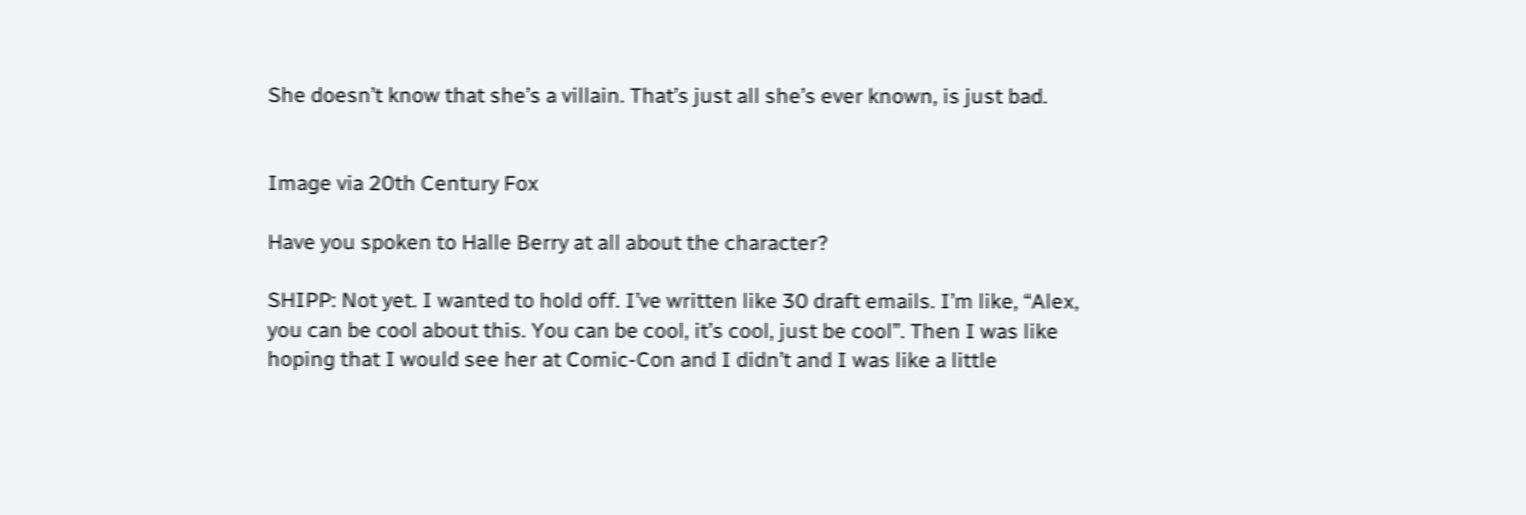She doesn’t know that she’s a villain. That’s just all she’s ever known, is just bad.


Image via 20th Century Fox

Have you spoken to Halle Berry at all about the character?

SHIPP: Not yet. I wanted to hold off. I’ve written like 30 draft emails. I’m like, “Alex, you can be cool about this. You can be cool, it’s cool, just be cool”. Then I was like hoping that I would see her at Comic-Con and I didn’t and I was like a little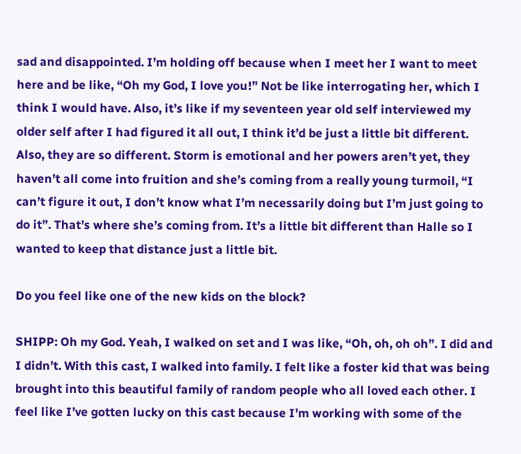sad and disappointed. I’m holding off because when I meet her I want to meet here and be like, “Oh my God, I love you!” Not be like interrogating her, which I think I would have. Also, it’s like if my seventeen year old self interviewed my older self after I had figured it all out, I think it’d be just a little bit different. Also, they are so different. Storm is emotional and her powers aren’t yet, they haven’t all come into fruition and she’s coming from a really young turmoil, “I can’t figure it out, I don’t know what I’m necessarily doing but I’m just going to do it”. That’s where she’s coming from. It’s a little bit different than Halle so I wanted to keep that distance just a little bit.

Do you feel like one of the new kids on the block?

SHIPP: Oh my God. Yeah, I walked on set and I was like, “Oh, oh, oh oh”. I did and I didn’t. With this cast, I walked into family. I felt like a foster kid that was being brought into this beautiful family of random people who all loved each other. I feel like I’ve gotten lucky on this cast because I’m working with some of the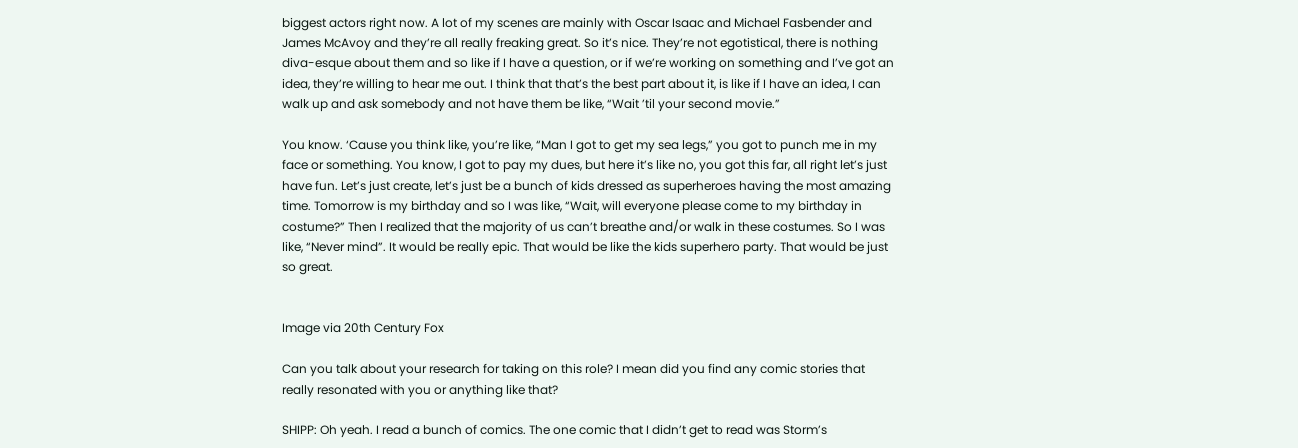biggest actors right now. A lot of my scenes are mainly with Oscar Isaac and Michael Fasbender and James McAvoy and they’re all really freaking great. So it’s nice. They’re not egotistical, there is nothing diva-esque about them and so like if I have a question, or if we’re working on something and I’ve got an idea, they’re willing to hear me out. I think that that’s the best part about it, is like if I have an idea, I can walk up and ask somebody and not have them be like, “Wait ’til your second movie.”

You know. ‘Cause you think like, you’re like, “Man I got to get my sea legs,” you got to punch me in my face or something. You know, I got to pay my dues, but here it’s like no, you got this far, all right let’s just have fun. Let’s just create, let’s just be a bunch of kids dressed as superheroes having the most amazing time. Tomorrow is my birthday and so I was like, “Wait, will everyone please come to my birthday in costume?” Then I realized that the majority of us can’t breathe and/or walk in these costumes. So I was like, “Never mind”. It would be really epic. That would be like the kids superhero party. That would be just so great.


Image via 20th Century Fox

Can you talk about your research for taking on this role? I mean did you find any comic stories that really resonated with you or anything like that?

SHIPP: Oh yeah. I read a bunch of comics. The one comic that I didn’t get to read was Storm’s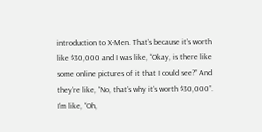introduction to X-Men. That’s because it’s worth like $30,000 and I was like, “Okay, is there like some online pictures of it that I could see?” And they’re like, “No, that’s why it’s worth $30,000”. I’m like, “Oh,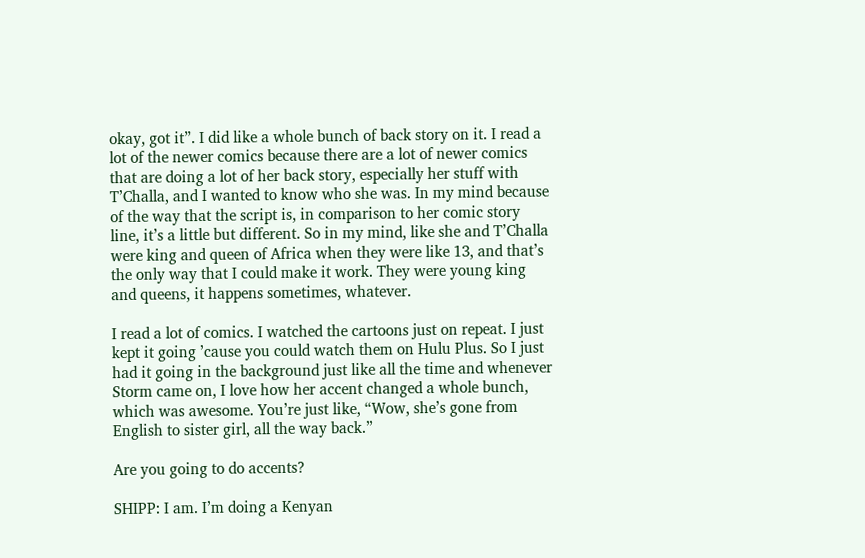okay, got it”. I did like a whole bunch of back story on it. I read a lot of the newer comics because there are a lot of newer comics that are doing a lot of her back story, especially her stuff with T’Challa, and I wanted to know who she was. In my mind because of the way that the script is, in comparison to her comic story line, it’s a little but different. So in my mind, like she and T’Challa were king and queen of Africa when they were like 13, and that’s the only way that I could make it work. They were young king and queens, it happens sometimes, whatever.

I read a lot of comics. I watched the cartoons just on repeat. I just kept it going ’cause you could watch them on Hulu Plus. So I just had it going in the background just like all the time and whenever Storm came on, I love how her accent changed a whole bunch, which was awesome. You’re just like, “Wow, she’s gone from English to sister girl, all the way back.”

Are you going to do accents?

SHIPP: I am. I’m doing a Kenyan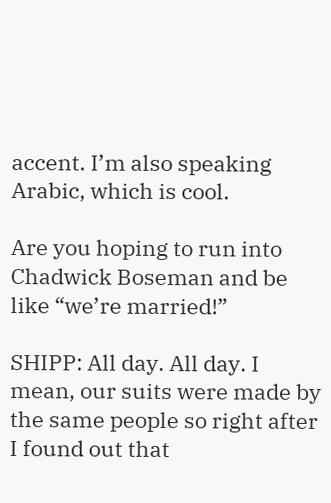accent. I’m also speaking Arabic, which is cool.

Are you hoping to run into Chadwick Boseman and be like “we’re married!”

SHIPP: All day. All day. I mean, our suits were made by the same people so right after I found out that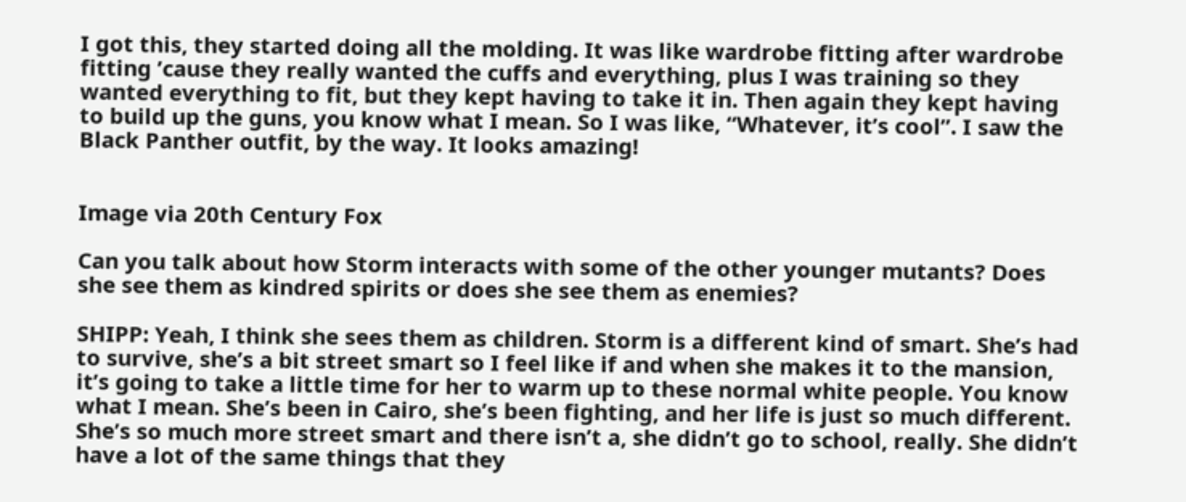I got this, they started doing all the molding. It was like wardrobe fitting after wardrobe fitting ’cause they really wanted the cuffs and everything, plus I was training so they wanted everything to fit, but they kept having to take it in. Then again they kept having to build up the guns, you know what I mean. So I was like, “Whatever, it’s cool”. I saw the Black Panther outfit, by the way. It looks amazing!


Image via 20th Century Fox

Can you talk about how Storm interacts with some of the other younger mutants? Does she see them as kindred spirits or does she see them as enemies?

SHIPP: Yeah, I think she sees them as children. Storm is a different kind of smart. She’s had to survive, she’s a bit street smart so I feel like if and when she makes it to the mansion, it’s going to take a little time for her to warm up to these normal white people. You know what I mean. She’s been in Cairo, she’s been fighting, and her life is just so much different. She’s so much more street smart and there isn’t a, she didn’t go to school, really. She didn’t have a lot of the same things that they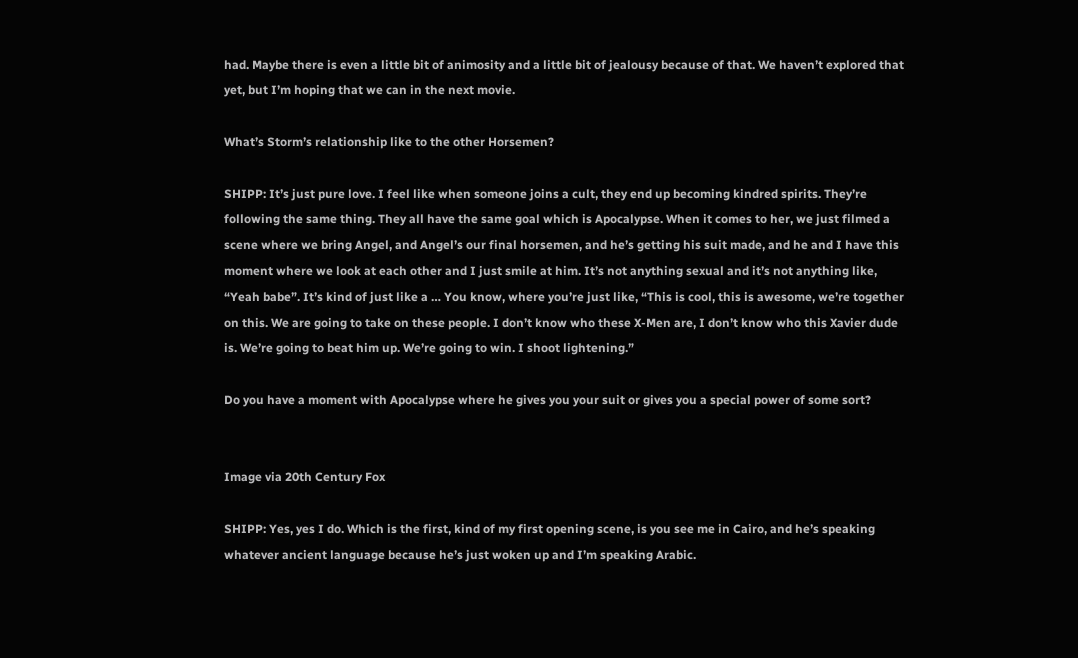had. Maybe there is even a little bit of animosity and a little bit of jealousy because of that. We haven’t explored that yet, but I’m hoping that we can in the next movie.

What’s Storm’s relationship like to the other Horsemen?

SHIPP: It’s just pure love. I feel like when someone joins a cult, they end up becoming kindred spirits. They’re following the same thing. They all have the same goal which is Apocalypse. When it comes to her, we just filmed a scene where we bring Angel, and Angel’s our final horsemen, and he’s getting his suit made, and he and I have this moment where we look at each other and I just smile at him. It’s not anything sexual and it’s not anything like, “Yeah babe”. It’s kind of just like a … You know, where you’re just like, “This is cool, this is awesome, we’re together on this. We are going to take on these people. I don’t know who these X-Men are, I don’t know who this Xavier dude is. We’re going to beat him up. We’re going to win. I shoot lightening.”

Do you have a moment with Apocalypse where he gives you your suit or gives you a special power of some sort?


Image via 20th Century Fox

SHIPP: Yes, yes I do. Which is the first, kind of my first opening scene, is you see me in Cairo, and he’s speaking whatever ancient language because he’s just woken up and I’m speaking Arabic.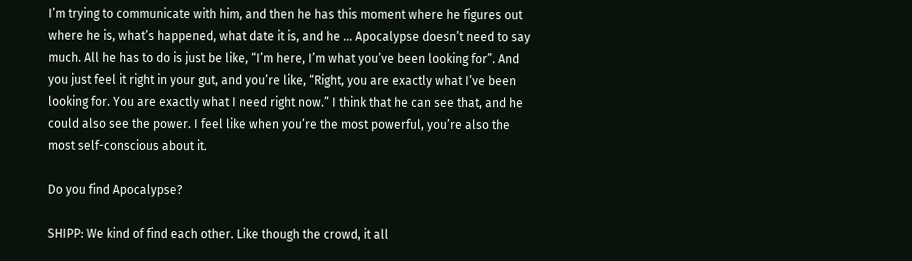I’m trying to communicate with him, and then he has this moment where he figures out where he is, what’s happened, what date it is, and he … Apocalypse doesn’t need to say much. All he has to do is just be like, “I’m here, I’m what you’ve been looking for”. And you just feel it right in your gut, and you’re like, “Right, you are exactly what I’ve been looking for. You are exactly what I need right now.” I think that he can see that, and he could also see the power. I feel like when you’re the most powerful, you’re also the most self-conscious about it.

Do you find Apocalypse?

SHIPP: We kind of find each other. Like though the crowd, it all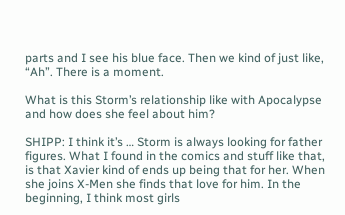parts and I see his blue face. Then we kind of just like, “Ah”. There is a moment.

What is this Storm’s relationship like with Apocalypse and how does she feel about him?

SHIPP: I think it’s … Storm is always looking for father figures. What I found in the comics and stuff like that, is that Xavier kind of ends up being that for her. When she joins X-Men she finds that love for him. In the beginning, I think most girls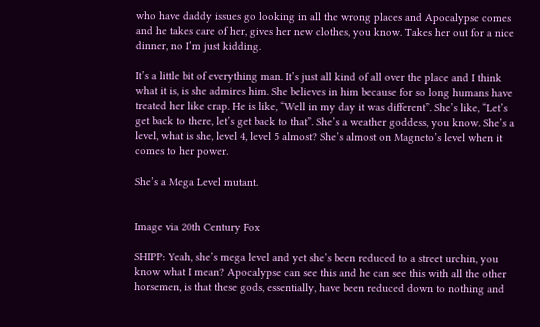who have daddy issues go looking in all the wrong places and Apocalypse comes and he takes care of her, gives her new clothes, you know. Takes her out for a nice dinner, no I’m just kidding.

It’s a little bit of everything man. It’s just all kind of all over the place and I think what it is, is she admires him. She believes in him because for so long humans have treated her like crap. He is like, “Well in my day it was different”. She’s like, “Let’s get back to there, let’s get back to that”. She’s a weather goddess, you know. She’s a level, what is she, level 4, level 5 almost? She’s almost on Magneto’s level when it comes to her power.

She’s a Mega Level mutant.


Image via 20th Century Fox

SHIPP: Yeah, she’s mega level and yet she’s been reduced to a street urchin, you know what I mean? Apocalypse can see this and he can see this with all the other horsemen, is that these gods, essentially, have been reduced down to nothing and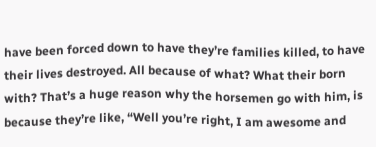have been forced down to have they’re families killed, to have their lives destroyed. All because of what? What their born with? That’s a huge reason why the horsemen go with him, is because they’re like, “Well you’re right, I am awesome and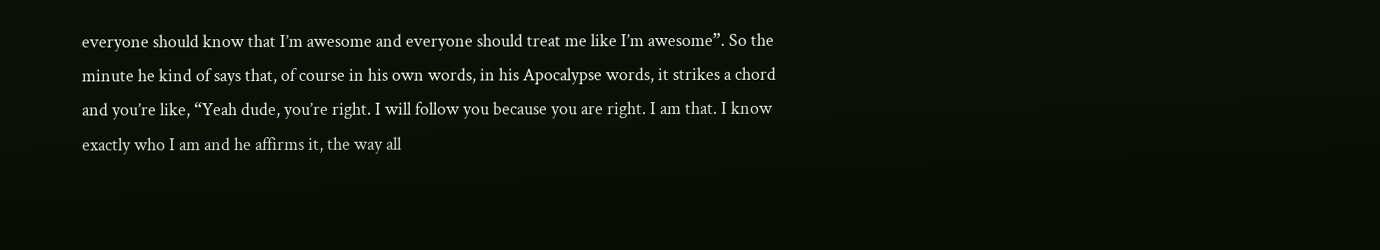everyone should know that I’m awesome and everyone should treat me like I’m awesome”. So the minute he kind of says that, of course in his own words, in his Apocalypse words, it strikes a chord and you’re like, “Yeah dude, you’re right. I will follow you because you are right. I am that. I know exactly who I am and he affirms it, the way all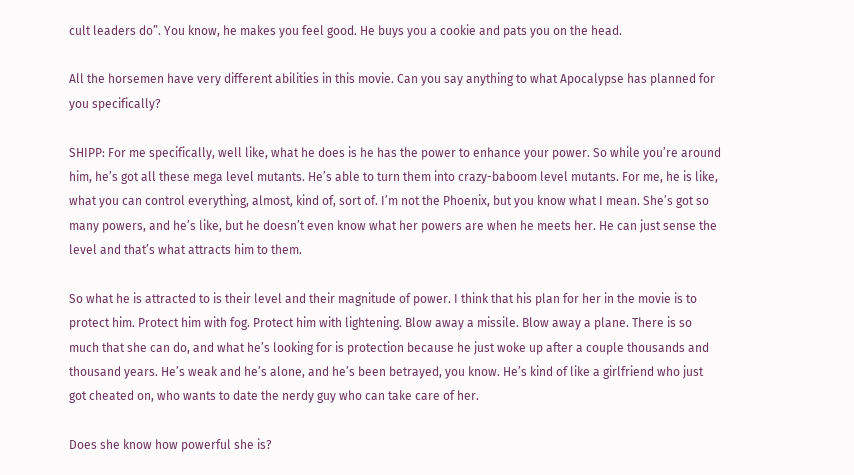cult leaders do”. You know, he makes you feel good. He buys you a cookie and pats you on the head.

All the horsemen have very different abilities in this movie. Can you say anything to what Apocalypse has planned for you specifically?

SHIPP: For me specifically, well like, what he does is he has the power to enhance your power. So while you’re around him, he’s got all these mega level mutants. He’s able to turn them into crazy-baboom level mutants. For me, he is like, what you can control everything, almost, kind of, sort of. I’m not the Phoenix, but you know what I mean. She’s got so many powers, and he’s like, but he doesn’t even know what her powers are when he meets her. He can just sense the level and that’s what attracts him to them.

So what he is attracted to is their level and their magnitude of power. I think that his plan for her in the movie is to protect him. Protect him with fog. Protect him with lightening. Blow away a missile. Blow away a plane. There is so much that she can do, and what he’s looking for is protection because he just woke up after a couple thousands and thousand years. He’s weak and he’s alone, and he’s been betrayed, you know. He’s kind of like a girlfriend who just got cheated on, who wants to date the nerdy guy who can take care of her.

Does she know how powerful she is?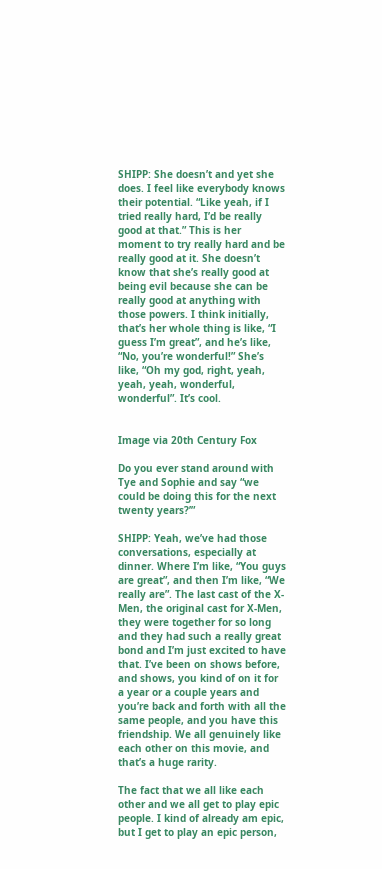SHIPP: She doesn’t and yet she does. I feel like everybody knows their potential. “Like yeah, if I tried really hard, I’d be really good at that.” This is her moment to try really hard and be really good at it. She doesn’t know that she’s really good at being evil because she can be really good at anything with those powers. I think initially, that’s her whole thing is like, “I guess I’m great”, and he’s like, “No, you’re wonderful!” She’s like, “Oh my god, right, yeah, yeah, yeah, wonderful, wonderful”. It’s cool.


Image via 20th Century Fox

Do you ever stand around with Tye and Sophie and say “we could be doing this for the next twenty years?’”

SHIPP: Yeah, we’ve had those conversations, especially at dinner. Where I’m like, “You guys are great”, and then I’m like, “We really are”. The last cast of the X-Men, the original cast for X-Men, they were together for so long and they had such a really great bond and I’m just excited to have that. I’ve been on shows before, and shows, you kind of on it for a year or a couple years and you’re back and forth with all the same people, and you have this friendship. We all genuinely like each other on this movie, and that’s a huge rarity.

The fact that we all like each other and we all get to play epic people. I kind of already am epic, but I get to play an epic person,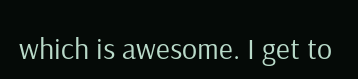which is awesome. I get to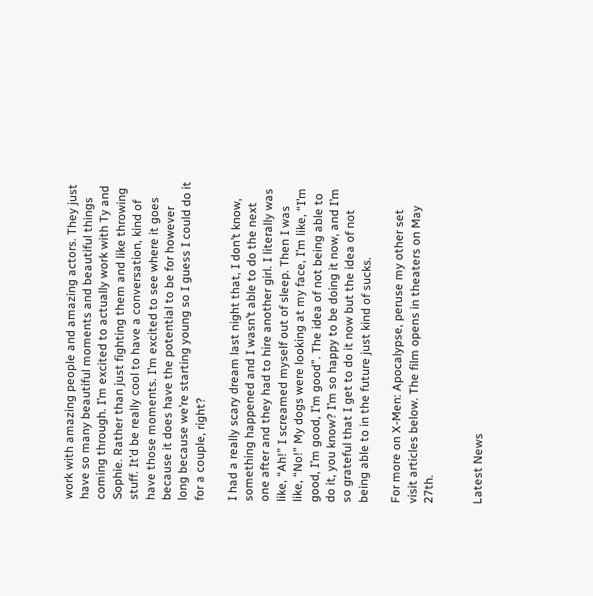work with amazing people and amazing actors. They just have so many beautiful moments and beautiful things coming through. I’m excited to actually work with Ty and Sophie. Rather than just fighting them and like throwing stuff. It’d be really cool to have a conversation, kind of have those moments. I’m excited to see where it goes because it does have the potential to be for however long because we’re starting young so I guess I could do it for a couple, right?

I had a really scary dream last night that, I don’t know, something happened and I wasn’t able to do the next one after and they had to hire another girl. I literally was like, “Ah!” I screamed myself out of sleep. Then I was like, “No!” My dogs were looking at my face, I’m like, “I’m good, I’m good, I’m good”. The idea of not being able to do it, you know? I’m so happy to be doing it now, and I’m so grateful that I get to do it now but the idea of not being able to in the future just kind of sucks.

For more on X-Men: Apocalypse, peruse my other set visit articles below. The film opens in theaters on May 27th.


Latest News